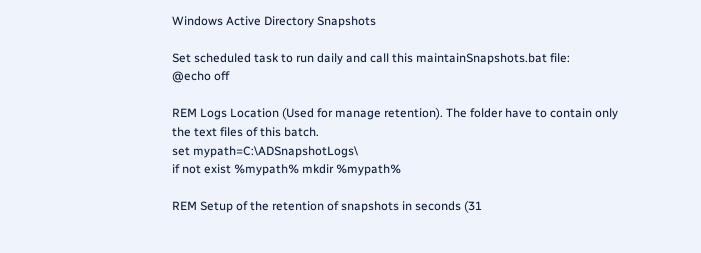Windows Active Directory Snapshots

Set scheduled task to run daily and call this maintainSnapshots.bat file:
@echo off

REM Logs Location (Used for manage retention). The folder have to contain only the text files of this batch.
set mypath=C:\ADSnapshotLogs\
if not exist %mypath% mkdir %mypath%

REM Setup of the retention of snapshots in seconds (31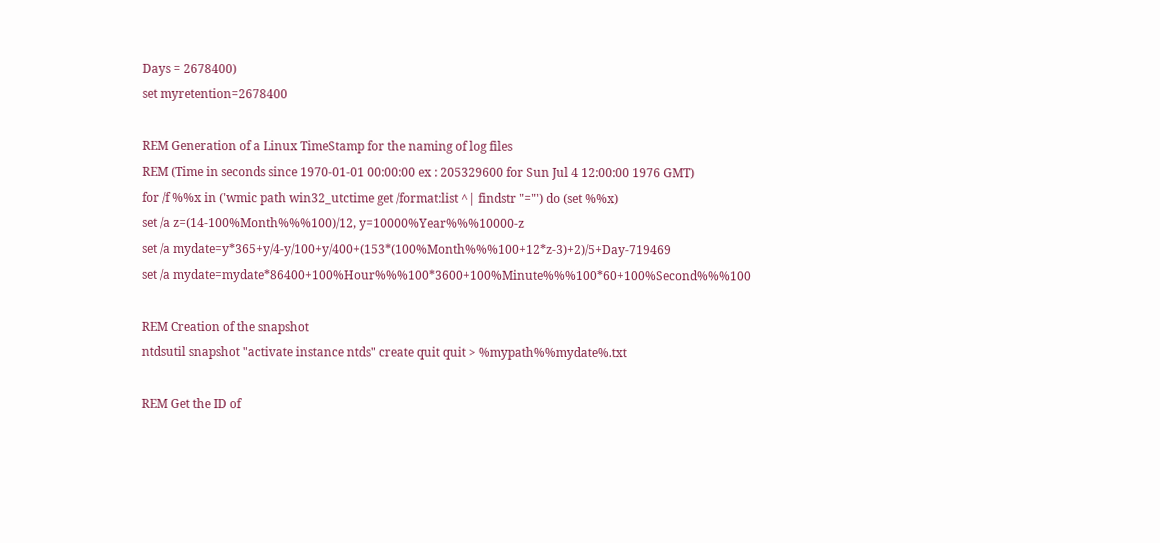Days = 2678400)
set myretention=2678400

REM Generation of a Linux TimeStamp for the naming of log files
REM (Time in seconds since 1970-01-01 00:00:00 ex : 205329600 for Sun Jul 4 12:00:00 1976 GMT)
for /f %%x in ('wmic path win32_utctime get /format:list ^| findstr "="') do (set %%x)
set /a z=(14-100%Month%%%100)/12, y=10000%Year%%%10000-z
set /a mydate=y*365+y/4-y/100+y/400+(153*(100%Month%%%100+12*z-3)+2)/5+Day-719469
set /a mydate=mydate*86400+100%Hour%%%100*3600+100%Minute%%%100*60+100%Second%%%100

REM Creation of the snapshot
ntdsutil snapshot "activate instance ntds" create quit quit > %mypath%%mydate%.txt

REM Get the ID of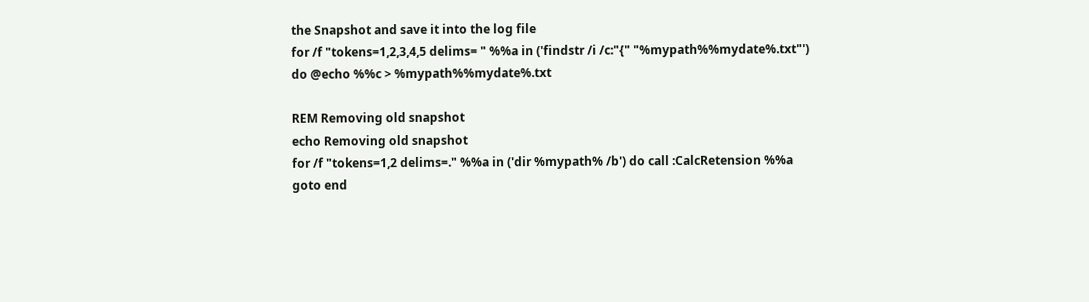the Snapshot and save it into the log file
for /f "tokens=1,2,3,4,5 delims= " %%a in ('findstr /i /c:"{" "%mypath%%mydate%.txt"') do @echo %%c > %mypath%%mydate%.txt

REM Removing old snapshot
echo Removing old snapshot
for /f "tokens=1,2 delims=." %%a in ('dir %mypath% /b') do call :CalcRetension %%a
goto end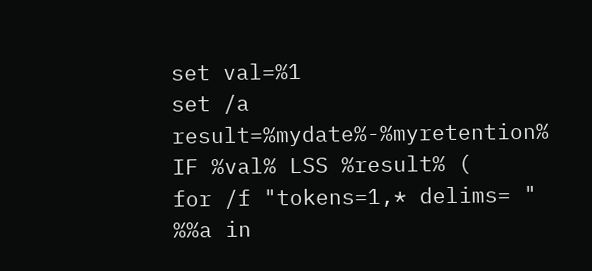set val=%1
set /a result=%mydate%-%myretention%
IF %val% LSS %result% (
for /f "tokens=1,* delims= " %%a in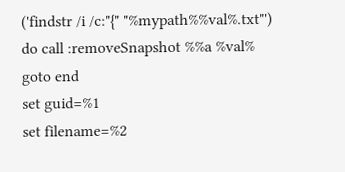('findstr /i /c:"{" "%mypath%%val%.txt"') do call :removeSnapshot %%a %val%
goto end
set guid=%1
set filename=%2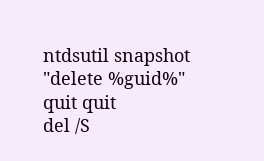ntdsutil snapshot "delete %guid%" quit quit
del /S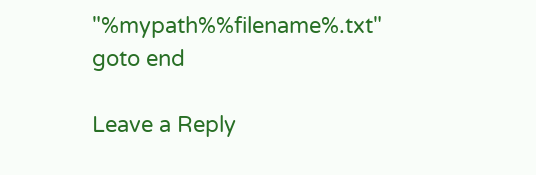"%mypath%%filename%.txt"
goto end

Leave a Reply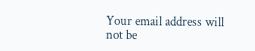Your email address will not be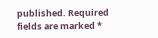published. Required fields are marked *